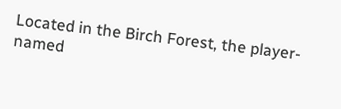Located in the Birch Forest, the player-named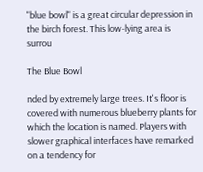"blue bowl" is a great circular depression in the birch forest. This low-lying area is surrou

The Blue Bowl

nded by extremely large trees. It's floor is covered with numerous blueberry plants for which the location is named. Players with slower graphical interfaces have remarked on a tendency for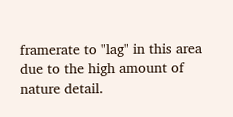framerate to "lag" in this area due to the high amount of nature detail.